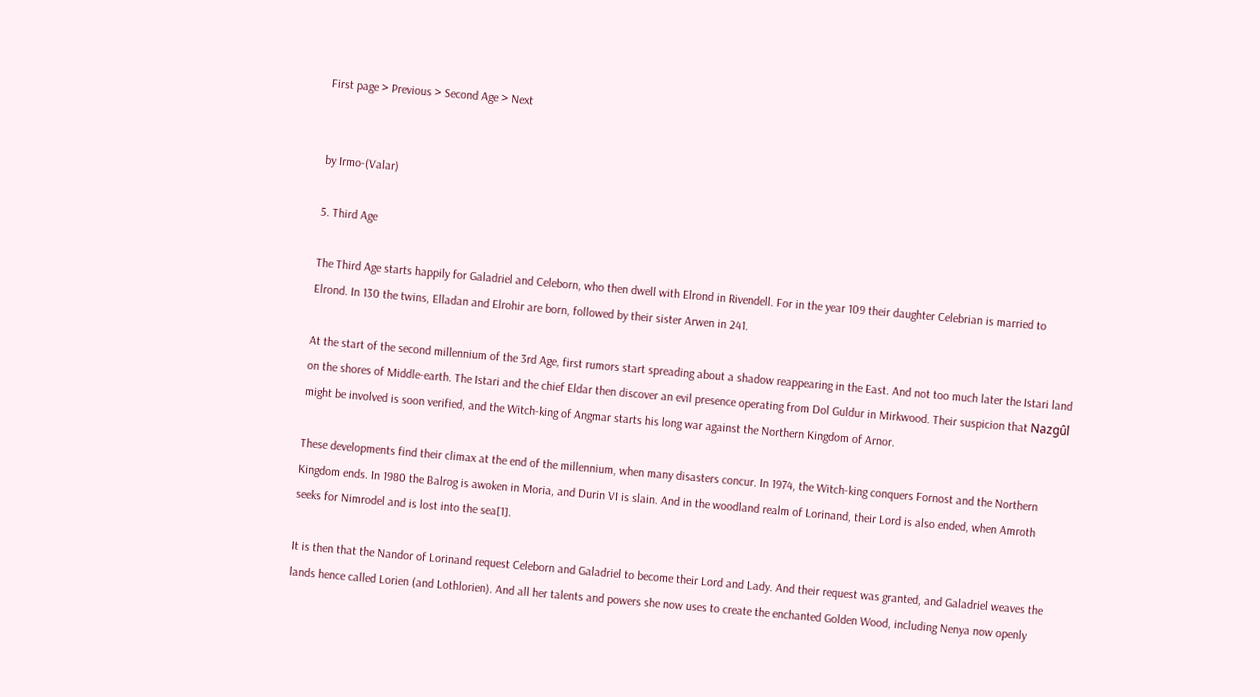First page > Previous > Second Age > Next


by Irmo-(Valar)

5. Third Age

The Third Age starts happily for Galadriel and Celeborn, who then dwell with Elrond in Rivendell. For in the year 109 their daughter Celebrian is married to Elrond. In 130 the twins, Elladan and Elrohir are born, followed by their sister Arwen in 241.

At the start of the second millennium of the 3rd Age, first rumors start spreading about a shadow reappearing in the East. And not too much later the Istari land on the shores of Middle-earth. The Istari and the chief Eldar then discover an evil presence operating from Dol Guldur in Mirkwood. Their suspicion that Nazgûl might be involved is soon verified, and the Witch-king of Angmar starts his long war against the Northern Kingdom of Arnor.

These developments find their climax at the end of the millennium, when many disasters concur. In 1974, the Witch-king conquers Fornost and the Northern Kingdom ends. In 1980 the Balrog is awoken in Moria, and Durin VI is slain. And in the woodland realm of Lorinand, their Lord is also ended, when Amroth seeks for Nimrodel and is lost into the sea[1].

It is then that the Nandor of Lorinand request Celeborn and Galadriel to become their Lord and Lady. And their request was granted, and Galadriel weaves the lands hence called Lorien (and Lothlorien). And all her talents and powers she now uses to create the enchanted Golden Wood, including Nenya now openly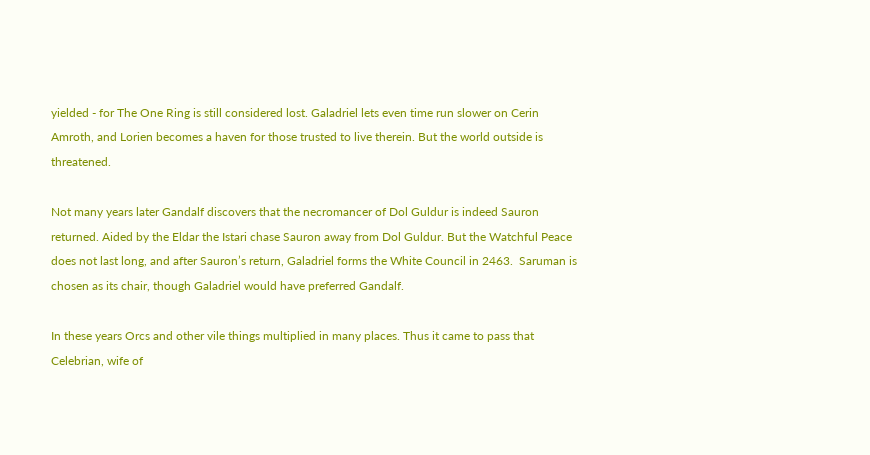yielded - for The One Ring is still considered lost. Galadriel lets even time run slower on Cerin Amroth, and Lorien becomes a haven for those trusted to live therein. But the world outside is threatened.

Not many years later Gandalf discovers that the necromancer of Dol Guldur is indeed Sauron returned. Aided by the Eldar the Istari chase Sauron away from Dol Guldur. But the Watchful Peace does not last long, and after Sauron’s return, Galadriel forms the White Council in 2463.  Saruman is chosen as its chair, though Galadriel would have preferred Gandalf.

In these years Orcs and other vile things multiplied in many places. Thus it came to pass that Celebrian, wife of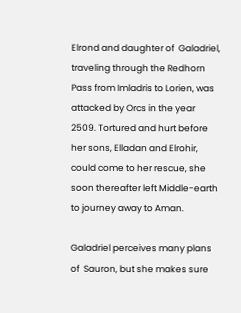Elrond and daughter of  Galadriel, traveling through the Redhorn Pass from Imladris to Lorien, was attacked by Orcs in the year 2509. Tortured and hurt before her sons, Elladan and Elrohir, could come to her rescue, she soon thereafter left Middle-earth to journey away to Aman.

Galadriel perceives many plans of  Sauron, but she makes sure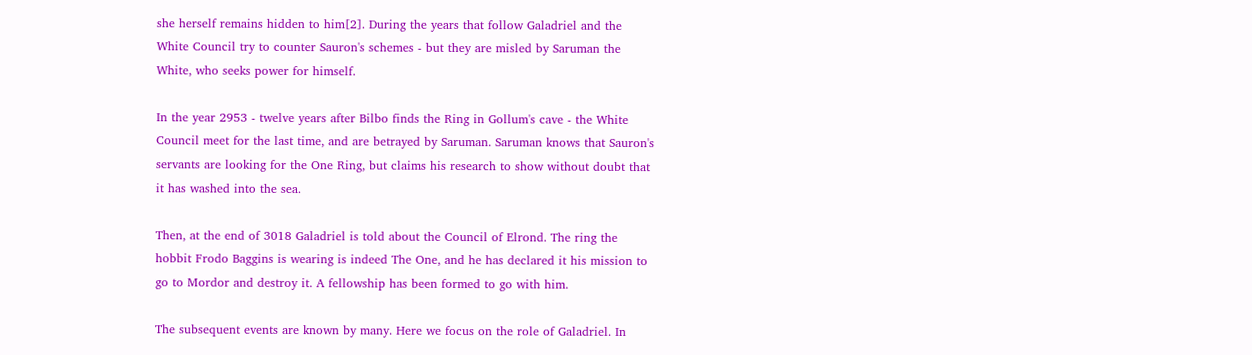she herself remains hidden to him[2]. During the years that follow Galadriel and the White Council try to counter Sauron's schemes - but they are misled by Saruman the White, who seeks power for himself.

In the year 2953 - twelve years after Bilbo finds the Ring in Gollum's cave - the White Council meet for the last time, and are betrayed by Saruman. Saruman knows that Sauron's servants are looking for the One Ring, but claims his research to show without doubt that it has washed into the sea.

Then, at the end of 3018 Galadriel is told about the Council of Elrond. The ring the hobbit Frodo Baggins is wearing is indeed The One, and he has declared it his mission to go to Mordor and destroy it. A fellowship has been formed to go with him.

The subsequent events are known by many. Here we focus on the role of Galadriel. In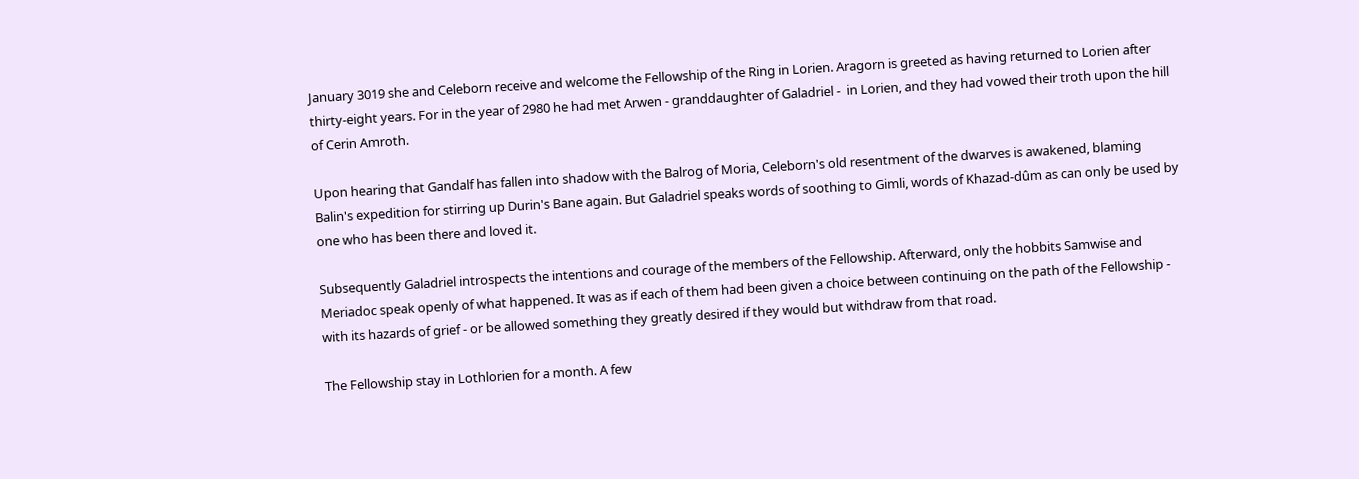January 3019 she and Celeborn receive and welcome the Fellowship of the Ring in Lorien. Aragorn is greeted as having returned to Lorien after thirty-eight years. For in the year of 2980 he had met Arwen - granddaughter of Galadriel -  in Lorien, and they had vowed their troth upon the hill of Cerin Amroth.

Upon hearing that Gandalf has fallen into shadow with the Balrog of Moria, Celeborn's old resentment of the dwarves is awakened, blaming Balin's expedition for stirring up Durin's Bane again. But Galadriel speaks words of soothing to Gimli, words of Khazad-dûm as can only be used by one who has been there and loved it.

Subsequently Galadriel introspects the intentions and courage of the members of the Fellowship. Afterward, only the hobbits Samwise and Meriadoc speak openly of what happened. It was as if each of them had been given a choice between continuing on the path of the Fellowship - with its hazards of grief - or be allowed something they greatly desired if they would but withdraw from that road.

The Fellowship stay in Lothlorien for a month. A few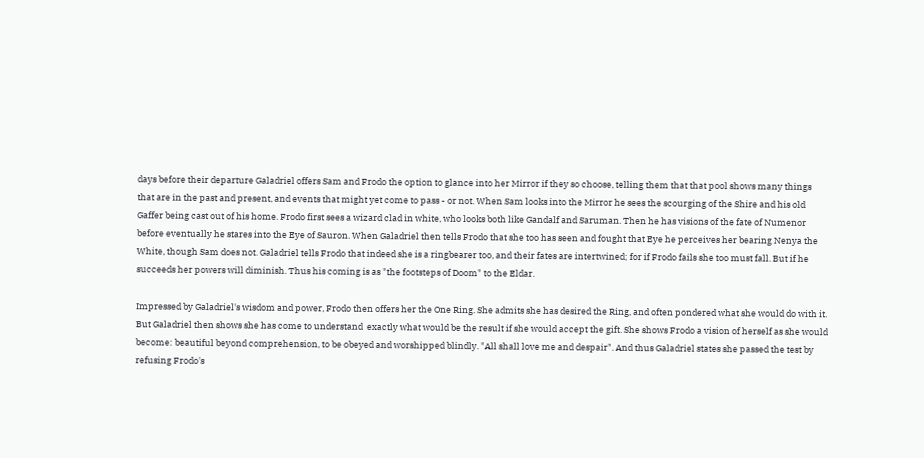days before their departure Galadriel offers Sam and Frodo the option to glance into her Mirror if they so choose, telling them that that pool shows many things that are in the past and present, and events that might yet come to pass - or not. When Sam looks into the Mirror he sees the scourging of the Shire and his old Gaffer being cast out of his home. Frodo first sees a wizard clad in white, who looks both like Gandalf and Saruman. Then he has visions of the fate of Numenor before eventually he stares into the Eye of Sauron. When Galadriel then tells Frodo that she too has seen and fought that Eye he perceives her bearing Nenya the White, though Sam does not. Galadriel tells Frodo that indeed she is a ringbearer too, and their fates are intertwined; for if Frodo fails she too must fall. But if he succeeds her powers will diminish. Thus his coming is as "the footsteps of Doom" to the Eldar.

Impressed by Galadriel's wisdom and power, Frodo then offers her the One Ring. She admits she has desired the Ring, and often pondered what she would do with it. But Galadriel then shows she has come to understand  exactly what would be the result if she would accept the gift. She shows Frodo a vision of herself as she would become: beautiful beyond comprehension, to be obeyed and worshipped blindly. "All shall love me and despair". And thus Galadriel states she passed the test by refusing Frodo's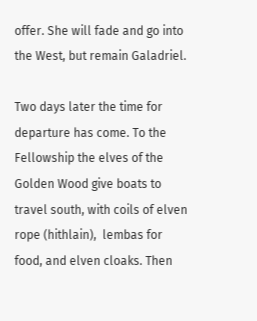offer. She will fade and go into the West, but remain Galadriel.

Two days later the time for departure has come. To the Fellowship the elves of the Golden Wood give boats to travel south, with coils of elven rope (hithlain),  lembas for food, and elven cloaks. Then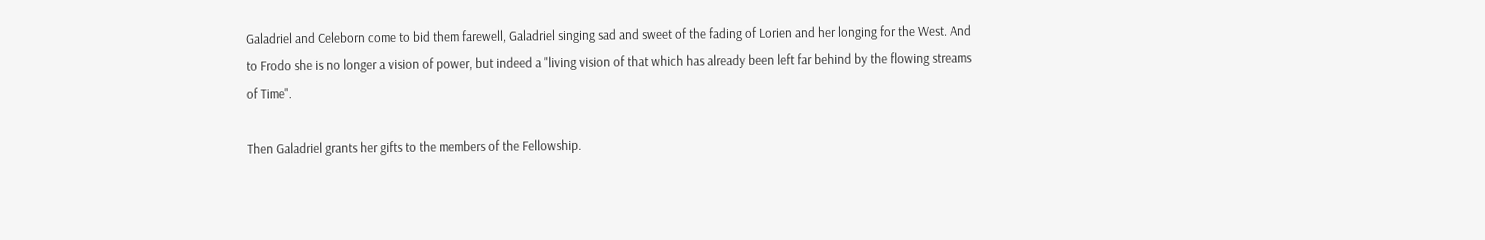Galadriel and Celeborn come to bid them farewell, Galadriel singing sad and sweet of the fading of Lorien and her longing for the West. And to Frodo she is no longer a vision of power, but indeed a "living vision of that which has already been left far behind by the flowing streams of Time".

Then Galadriel grants her gifts to the members of the Fellowship.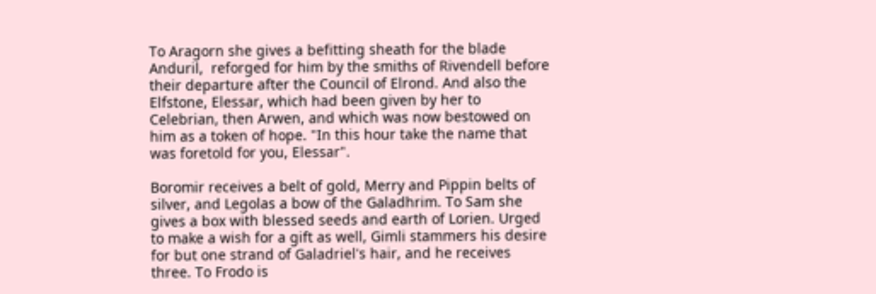To Aragorn she gives a befitting sheath for the blade Anduril,  reforged for him by the smiths of Rivendell before their departure after the Council of Elrond. And also the Elfstone, Elessar, which had been given by her to Celebrian, then Arwen, and which was now bestowed on him as a token of hope. "In this hour take the name that was foretold for you, Elessar".

Boromir receives a belt of gold, Merry and Pippin belts of silver, and Legolas a bow of the Galadhrim. To Sam she gives a box with blessed seeds and earth of Lorien. Urged to make a wish for a gift as well, Gimli stammers his desire for but one strand of Galadriel's hair, and he receives three. To Frodo is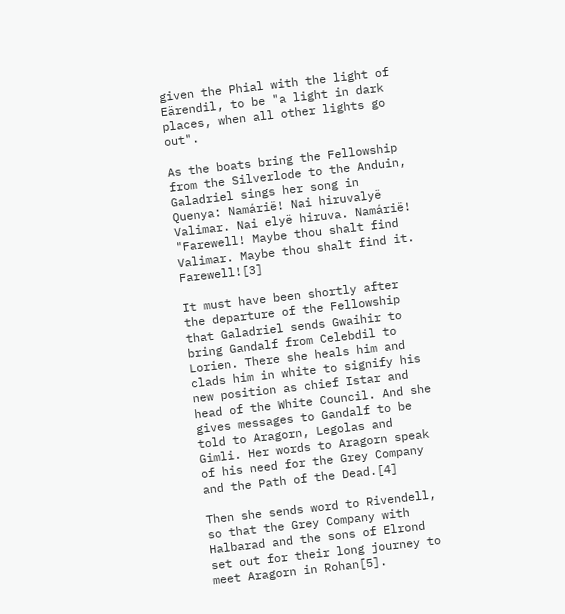given the Phial with the light of Eärendil, to be "a light in dark places, when all other lights go out".

As the boats bring the Fellowship from the Silverlode to the Anduin, Galadriel sings her song in Quenya: Namárië! Nai hiruvalyë Valimar. Nai elyë hiruva. Namárië! "Farewell! Maybe thou shalt find Valimar. Maybe thou shalt find it. Farewell![3]

It must have been shortly after the departure of the Fellowship that Galadriel sends Gwaihir to bring Gandalf from Celebdil to Lorien. There she heals him and clads him in white to signify his new position as chief Istar and head of the White Council. And she gives messages to Gandalf to be told to Aragorn, Legolas and Gimli. Her words to Aragorn speak of his need for the Grey Company and the Path of the Dead.[4]

Then she sends word to Rivendell, so that the Grey Company with Halbarad and the sons of Elrond set out for their long journey to meet Aragorn in Rohan[5].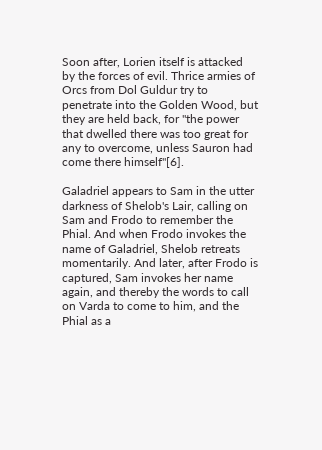Soon after, Lorien itself is attacked by the forces of evil. Thrice armies of Orcs from Dol Guldur try to penetrate into the Golden Wood, but they are held back, for "the power that dwelled there was too great for any to overcome, unless Sauron had come there himself"[6].

Galadriel appears to Sam in the utter darkness of Shelob's Lair, calling on Sam and Frodo to remember the Phial. And when Frodo invokes the name of Galadriel, Shelob retreats momentarily. And later, after Frodo is captured, Sam invokes her name again, and thereby the words to call on Varda to come to him, and the Phial as a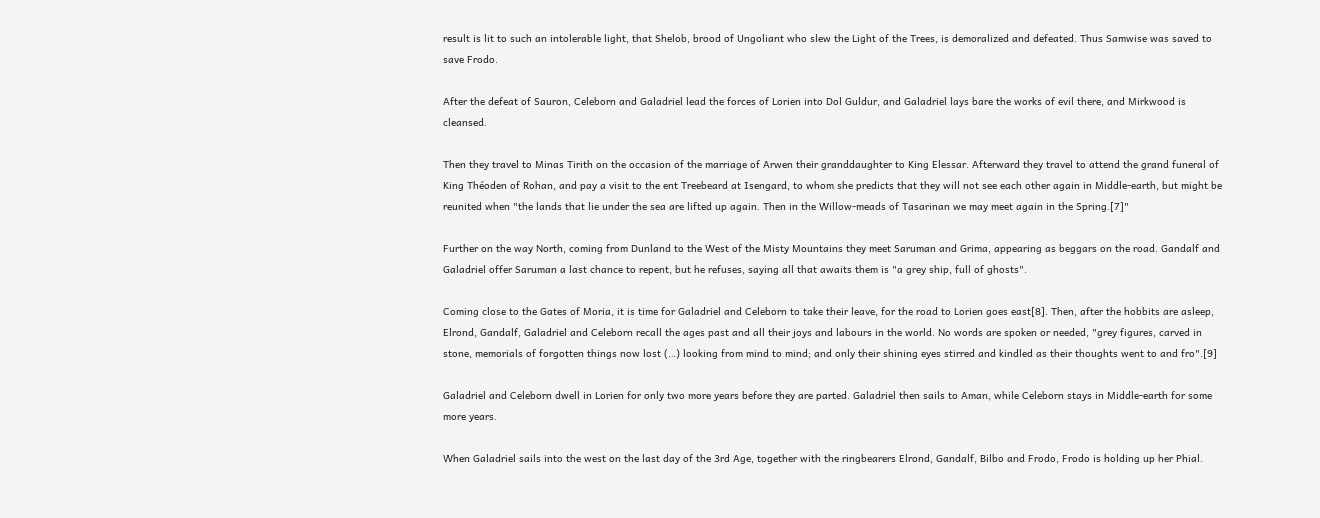result is lit to such an intolerable light, that Shelob, brood of Ungoliant who slew the Light of the Trees, is demoralized and defeated. Thus Samwise was saved to save Frodo.

After the defeat of Sauron, Celeborn and Galadriel lead the forces of Lorien into Dol Guldur, and Galadriel lays bare the works of evil there, and Mirkwood is cleansed.

Then they travel to Minas Tirith on the occasion of the marriage of Arwen their granddaughter to King Elessar. Afterward they travel to attend the grand funeral of King Théoden of Rohan, and pay a visit to the ent Treebeard at Isengard, to whom she predicts that they will not see each other again in Middle-earth, but might be reunited when "the lands that lie under the sea are lifted up again. Then in the Willow-meads of Tasarinan we may meet again in the Spring.[7]"

Further on the way North, coming from Dunland to the West of the Misty Mountains they meet Saruman and Grima, appearing as beggars on the road. Gandalf and Galadriel offer Saruman a last chance to repent, but he refuses, saying all that awaits them is "a grey ship, full of ghosts".

Coming close to the Gates of Moria, it is time for Galadriel and Celeborn to take their leave, for the road to Lorien goes east[8]. Then, after the hobbits are asleep, Elrond, Gandalf, Galadriel and Celeborn recall the ages past and all their joys and labours in the world. No words are spoken or needed, "grey figures, carved in stone, memorials of forgotten things now lost (…) looking from mind to mind; and only their shining eyes stirred and kindled as their thoughts went to and fro".[9]

Galadriel and Celeborn dwell in Lorien for only two more years before they are parted. Galadriel then sails to Aman, while Celeborn stays in Middle-earth for some more years.

When Galadriel sails into the west on the last day of the 3rd Age, together with the ringbearers Elrond, Gandalf, Bilbo and Frodo, Frodo is holding up her Phial.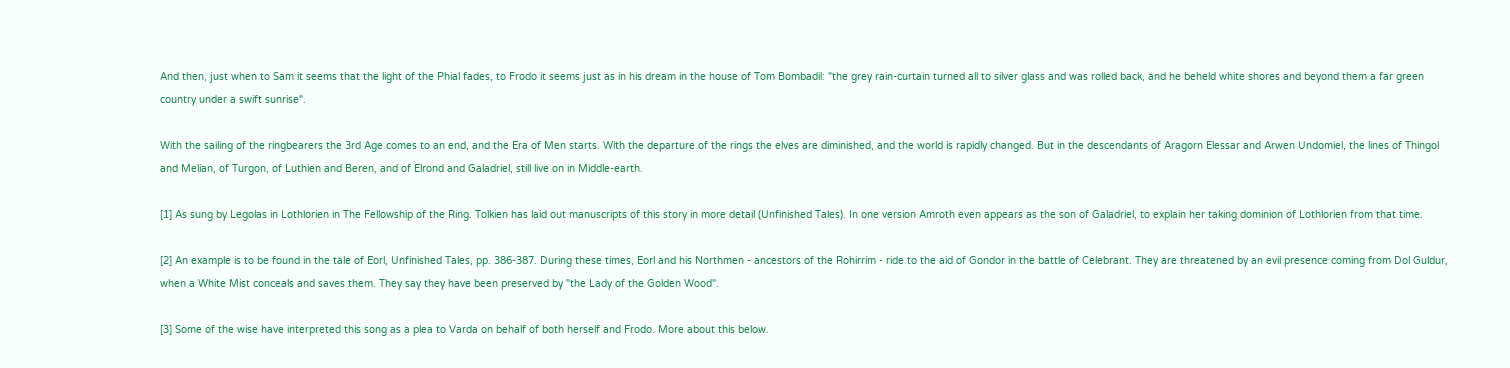And then, just when to Sam it seems that the light of the Phial fades, to Frodo it seems just as in his dream in the house of Tom Bombadil: "the grey rain-curtain turned all to silver glass and was rolled back, and he beheld white shores and beyond them a far green country under a swift sunrise".

With the sailing of the ringbearers the 3rd Age comes to an end, and the Era of Men starts. With the departure of the rings the elves are diminished, and the world is rapidly changed. But in the descendants of Aragorn Elessar and Arwen Undomiel, the lines of Thingol and Melian, of Turgon, of Luthien and Beren, and of Elrond and Galadriel, still live on in Middle-earth.

[1] As sung by Legolas in Lothlorien in The Fellowship of the Ring. Tolkien has laid out manuscripts of this story in more detail (Unfinished Tales). In one version Amroth even appears as the son of Galadriel, to explain her taking dominion of Lothlorien from that time.

[2] An example is to be found in the tale of Eorl, Unfinished Tales, pp. 386-387. During these times, Eorl and his Northmen - ancestors of the Rohirrim - ride to the aid of Gondor in the battle of Celebrant. They are threatened by an evil presence coming from Dol Guldur, when a White Mist conceals and saves them. They say they have been preserved by "the Lady of the Golden Wood".

[3] Some of the wise have interpreted this song as a plea to Varda on behalf of both herself and Frodo. More about this below.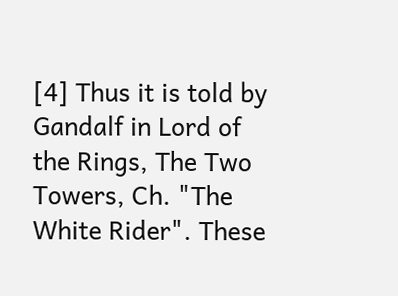[4] Thus it is told by Gandalf in Lord of the Rings, The Two Towers, Ch. "The White Rider". These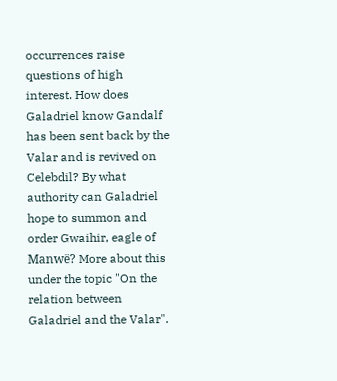occurrences raise questions of high interest. How does Galadriel know Gandalf has been sent back by the Valar and is revived on Celebdil? By what authority can Galadriel hope to summon and order Gwaihir, eagle of Manwë? More about this under the topic "On the relation between Galadriel and the Valar".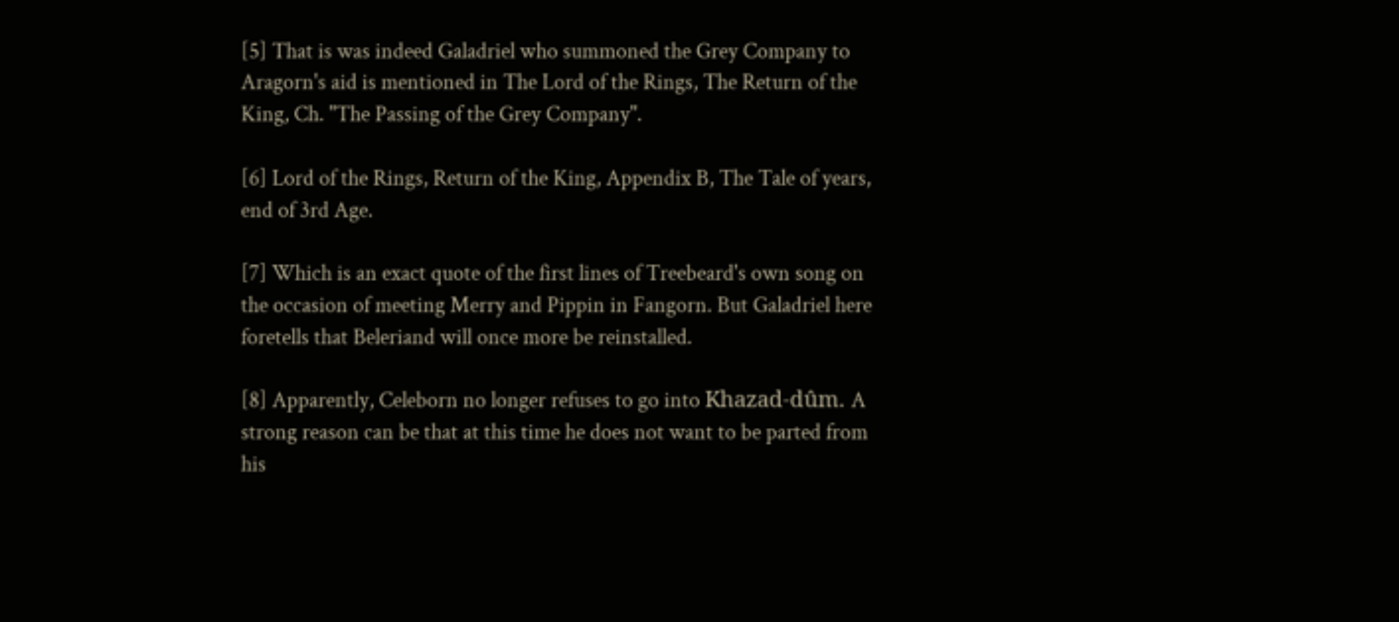[5] That is was indeed Galadriel who summoned the Grey Company to Aragorn's aid is mentioned in The Lord of the Rings, The Return of the King, Ch. "The Passing of the Grey Company".

[6] Lord of the Rings, Return of the King, Appendix B, The Tale of years, end of 3rd Age.

[7] Which is an exact quote of the first lines of Treebeard's own song on the occasion of meeting Merry and Pippin in Fangorn. But Galadriel here foretells that Beleriand will once more be reinstalled.

[8] Apparently, Celeborn no longer refuses to go into Khazad-dûm. A strong reason can be that at this time he does not want to be parted from his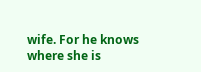wife. For he knows where she is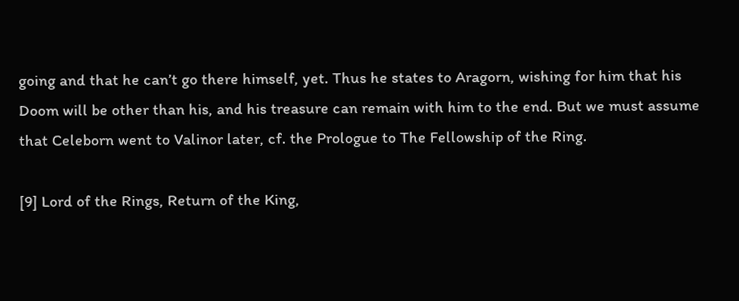going and that he can’t go there himself, yet. Thus he states to Aragorn, wishing for him that his Doom will be other than his, and his treasure can remain with him to the end. But we must assume that Celeborn went to Valinor later, cf. the Prologue to The Fellowship of the Ring.

[9] Lord of the Rings, Return of the King,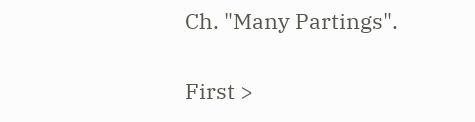Ch. "Many Partings".

First >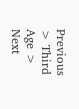Previous > Third Age > Next